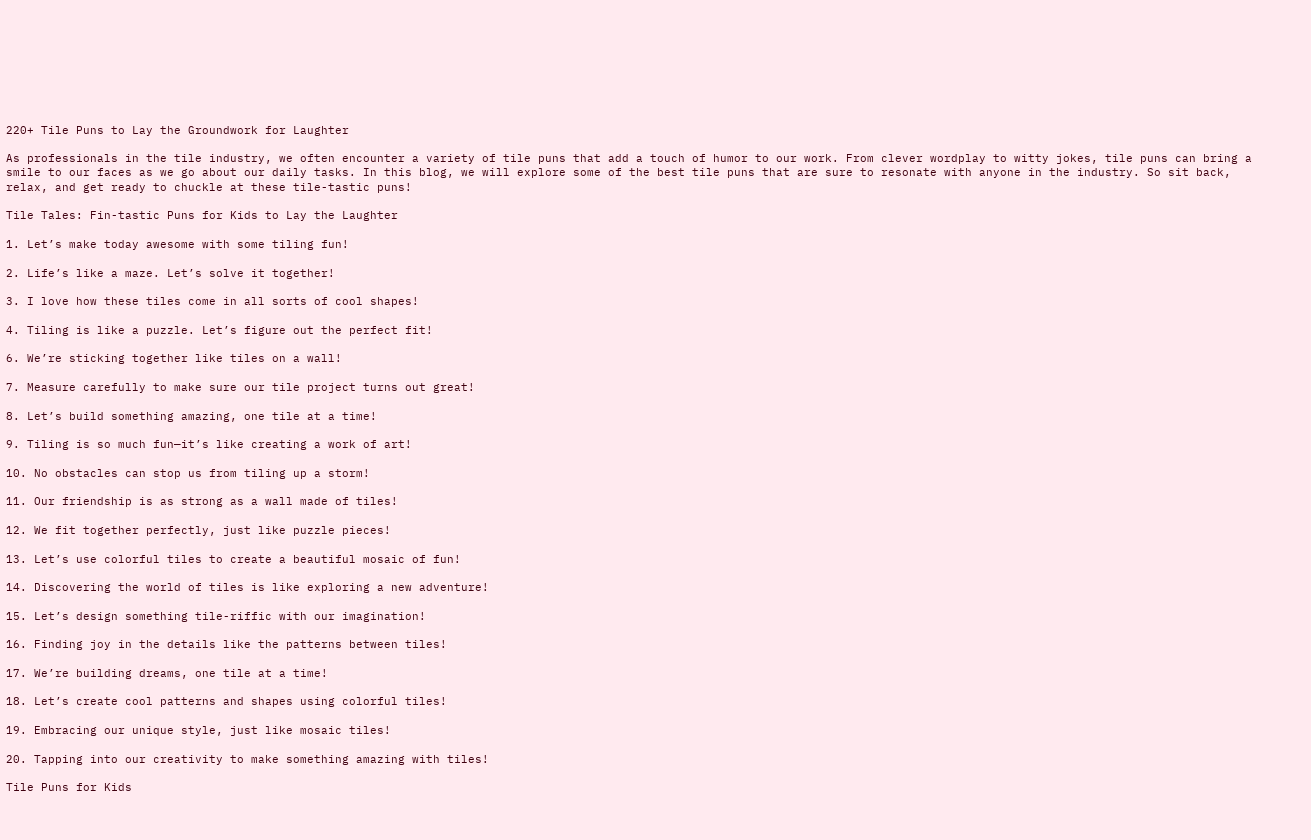220+ Tile Puns to Lay the Groundwork for Laughter

As professionals in the tile industry, we often encounter a variety of tile puns that add a touch of humor to our work. From clever wordplay to witty jokes, tile puns can bring a smile to our faces as we go about our daily tasks. In this blog, we will explore some of the best tile puns that are sure to resonate with anyone in the industry. So sit back, relax, and get ready to chuckle at these tile-tastic puns!

Tile Tales: Fin-tastic Puns for Kids to Lay the Laughter

1. Let’s make today awesome with some tiling fun!

2. Life’s like a maze. Let’s solve it together!

3. I love how these tiles come in all sorts of cool shapes!

4. Tiling is like a puzzle. Let’s figure out the perfect fit!

6. We’re sticking together like tiles on a wall!

7. Measure carefully to make sure our tile project turns out great!

8. Let’s build something amazing, one tile at a time!

9. Tiling is so much fun—it’s like creating a work of art!

10. No obstacles can stop us from tiling up a storm!

11. Our friendship is as strong as a wall made of tiles!

12. We fit together perfectly, just like puzzle pieces!

13. Let’s use colorful tiles to create a beautiful mosaic of fun!

14. Discovering the world of tiles is like exploring a new adventure!

15. Let’s design something tile-riffic with our imagination!

16. Finding joy in the details like the patterns between tiles!

17. We’re building dreams, one tile at a time!

18. Let’s create cool patterns and shapes using colorful tiles!

19. Embracing our unique style, just like mosaic tiles!

20. Tapping into our creativity to make something amazing with tiles!

Tile Puns for Kids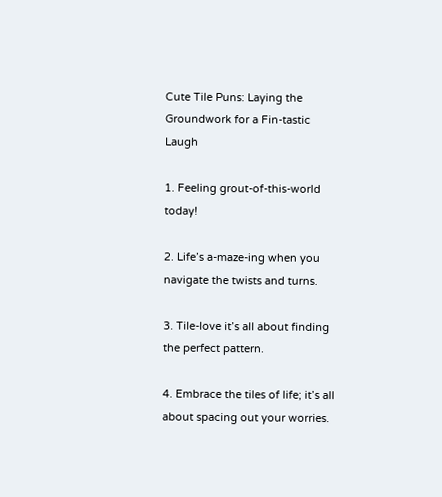Cute Tile Puns: Laying the Groundwork for a Fin-tastic Laugh

1. Feeling grout-of-this-world today!

2. Life’s a-maze-ing when you navigate the twists and turns.

3. Tile-love it’s all about finding the perfect pattern.

4. Embrace the tiles of life; it’s all about spacing out your worries.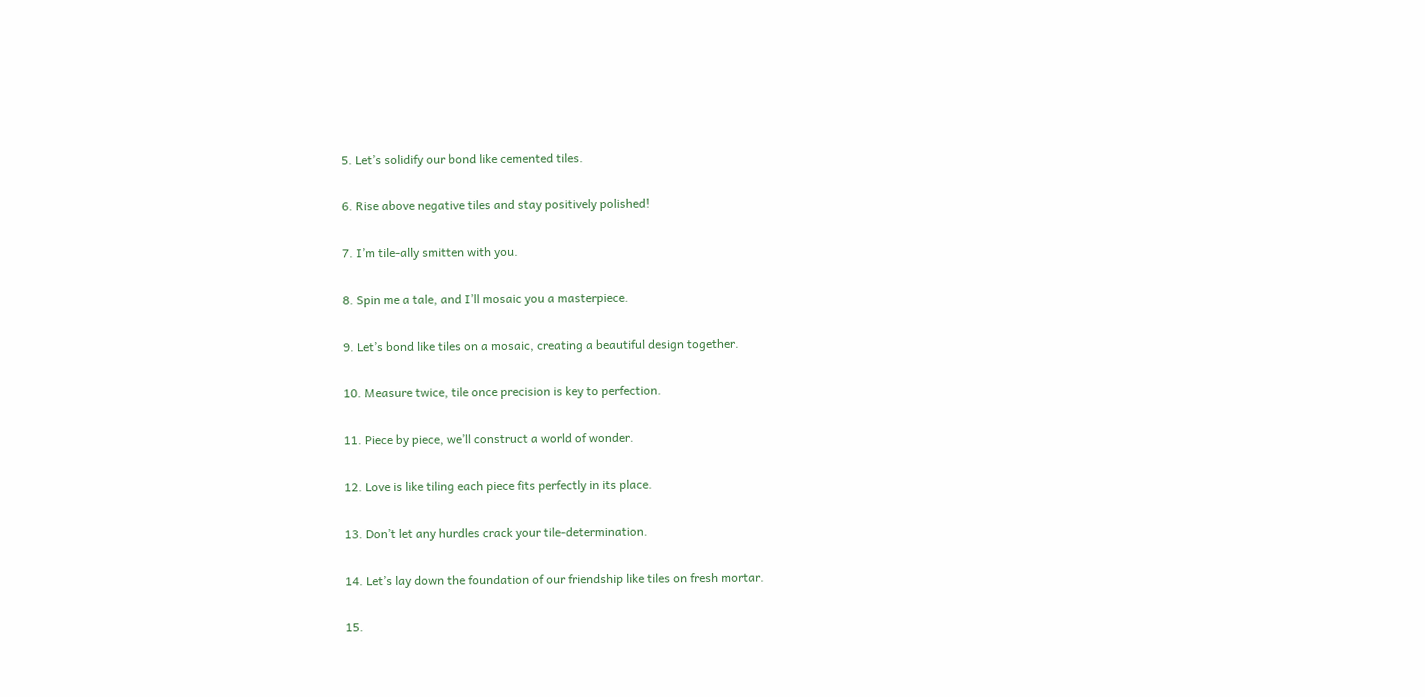5. Let’s solidify our bond like cemented tiles.

6. Rise above negative tiles and stay positively polished!

7. I’m tile-ally smitten with you.

8. Spin me a tale, and I’ll mosaic you a masterpiece.

9. Let’s bond like tiles on a mosaic, creating a beautiful design together.

10. Measure twice, tile once precision is key to perfection.

11. Piece by piece, we’ll construct a world of wonder.

12. Love is like tiling each piece fits perfectly in its place.

13. Don’t let any hurdles crack your tile-determination.

14. Let’s lay down the foundation of our friendship like tiles on fresh mortar.

15.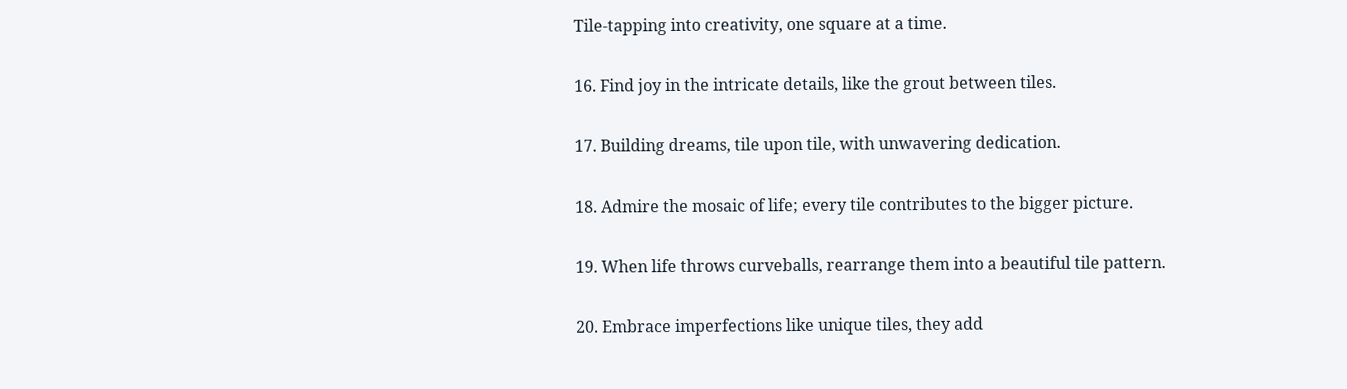Tile-tapping into creativity, one square at a time.

16. Find joy in the intricate details, like the grout between tiles.

17. Building dreams, tile upon tile, with unwavering dedication.

18. Admire the mosaic of life; every tile contributes to the bigger picture.

19. When life throws curveballs, rearrange them into a beautiful tile pattern.

20. Embrace imperfections like unique tiles, they add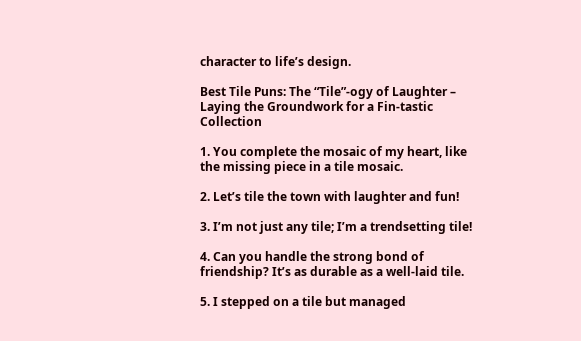character to life’s design.

Best Tile Puns: The “Tile”-ogy of Laughter – Laying the Groundwork for a Fin-tastic Collection

1. You complete the mosaic of my heart, like the missing piece in a tile mosaic.

2. Let’s tile the town with laughter and fun!

3. I’m not just any tile; I’m a trendsetting tile!

4. Can you handle the strong bond of friendship? It’s as durable as a well-laid tile.

5. I stepped on a tile but managed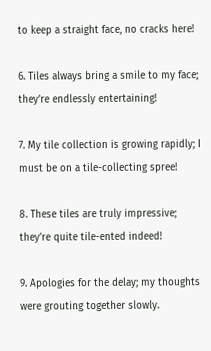to keep a straight face, no cracks here!

6. Tiles always bring a smile to my face; they’re endlessly entertaining!

7. My tile collection is growing rapidly; I must be on a tile-collecting spree!

8. These tiles are truly impressive; they’re quite tile-ented indeed!

9. Apologies for the delay; my thoughts were grouting together slowly.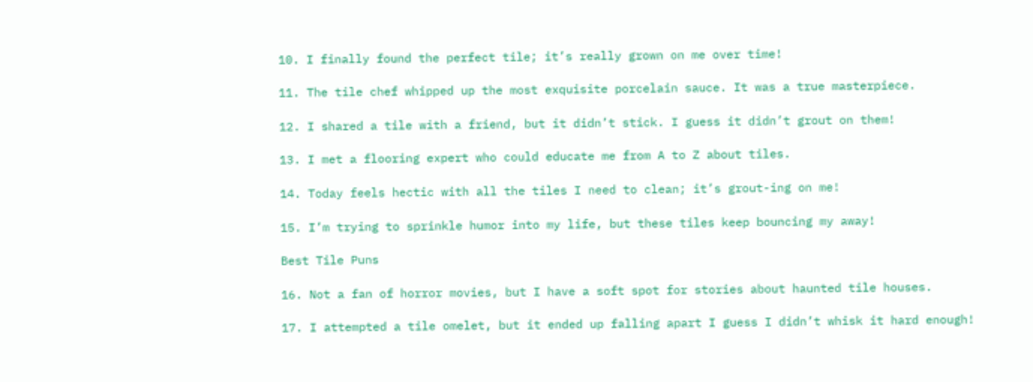10. I finally found the perfect tile; it’s really grown on me over time!

11. The tile chef whipped up the most exquisite porcelain sauce. It was a true masterpiece.

12. I shared a tile with a friend, but it didn’t stick. I guess it didn’t grout on them!

13. I met a flooring expert who could educate me from A to Z about tiles.

14. Today feels hectic with all the tiles I need to clean; it’s grout-ing on me!

15. I’m trying to sprinkle humor into my life, but these tiles keep bouncing my away!

Best Tile Puns

16. Not a fan of horror movies, but I have a soft spot for stories about haunted tile houses.

17. I attempted a tile omelet, but it ended up falling apart I guess I didn’t whisk it hard enough!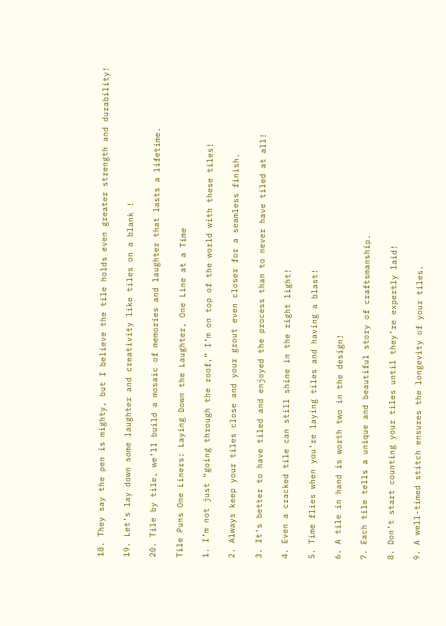18. They say the pen is mighty, but I believe the tile holds even greater strength and durability!

19. Let’s lay down some laughter and creativity like tiles on a blank !

20. Tile by tile, we’ll build a mosaic of memories and laughter that lasts a lifetime.

Tile Puns One Liners: Laying Down the Laughter, One Line at a Time

1. I’m not just “going through the roof,” I’m on top of the world with these tiles!

2. Always keep your tiles close and your grout even closer for a seamless finish.

3. It’s better to have tiled and enjoyed the process than to never have tiled at all!

4. Even a cracked tile can still shine in the right light!

5. Time flies when you’re laying tiles and having a blast!

6. A tile in hand is worth two in the design!

7. Each tile tells a unique and beautiful story of craftsmanship.

8. Don’t start counting your tiles until they’re expertly laid!

9. A well-timed stitch ensures the longevity of your tiles.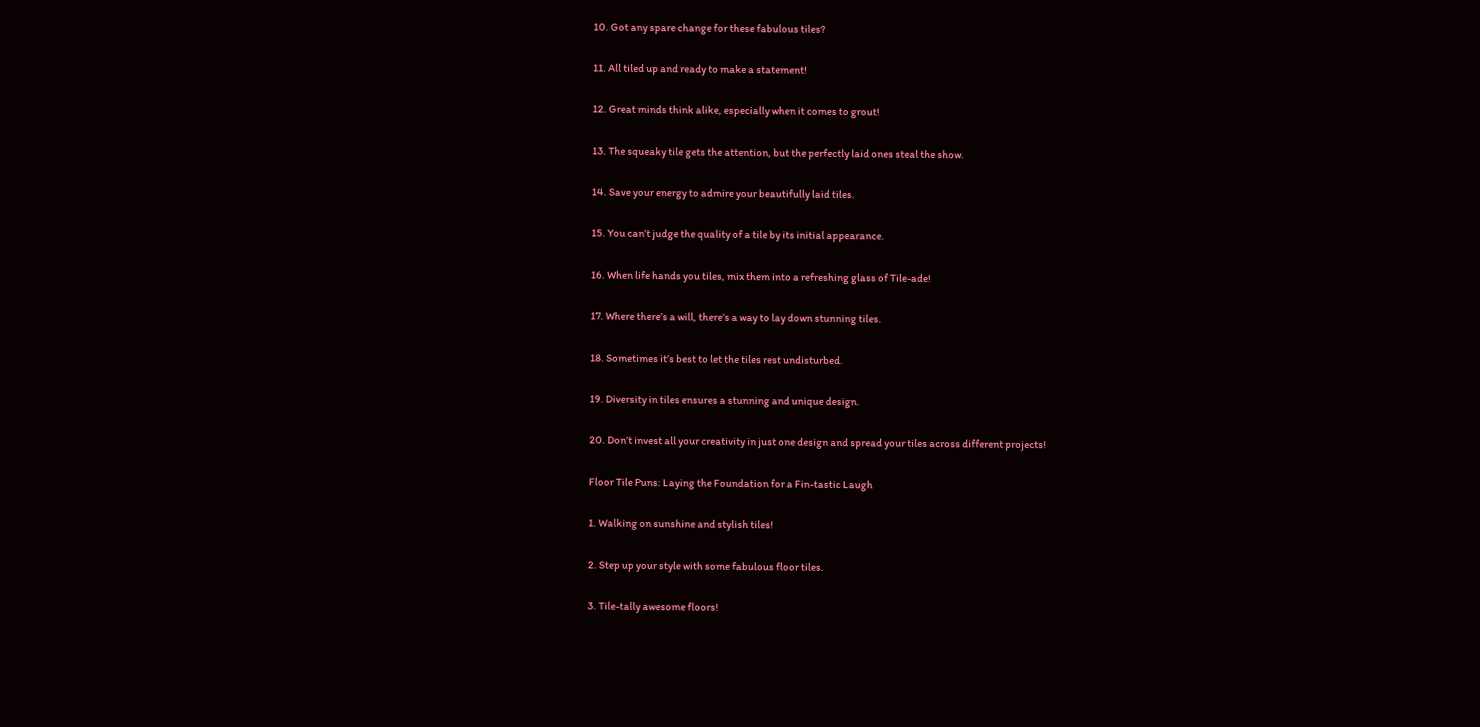10. Got any spare change for these fabulous tiles?

11. All tiled up and ready to make a statement!

12. Great minds think alike, especially when it comes to grout!

13. The squeaky tile gets the attention, but the perfectly laid ones steal the show.

14. Save your energy to admire your beautifully laid tiles.

15. You can’t judge the quality of a tile by its initial appearance.

16. When life hands you tiles, mix them into a refreshing glass of Tile-ade!

17. Where there’s a will, there’s a way to lay down stunning tiles.

18. Sometimes it’s best to let the tiles rest undisturbed.

19. Diversity in tiles ensures a stunning and unique design.

20. Don’t invest all your creativity in just one design and spread your tiles across different projects!

Floor Tile Puns: Laying the Foundation for a Fin-tastic Laugh

1. Walking on sunshine and stylish tiles!

2. Step up your style with some fabulous floor tiles.

3. Tile-tally awesome floors!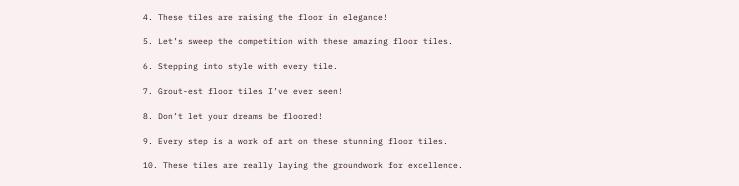4. These tiles are raising the floor in elegance!

5. Let’s sweep the competition with these amazing floor tiles.

6. Stepping into style with every tile.

7. Grout-est floor tiles I’ve ever seen!

8. Don’t let your dreams be floored!

9. Every step is a work of art on these stunning floor tiles.

10. These tiles are really laying the groundwork for excellence.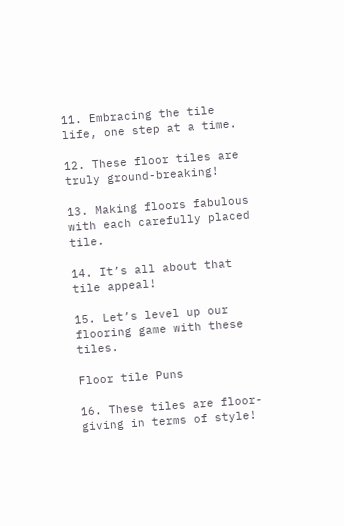11. Embracing the tile life, one step at a time.

12. These floor tiles are truly ground-breaking!

13. Making floors fabulous with each carefully placed tile.

14. It’s all about that tile appeal!

15. Let’s level up our flooring game with these tiles.

Floor tile Puns

16. These tiles are floor-giving in terms of style!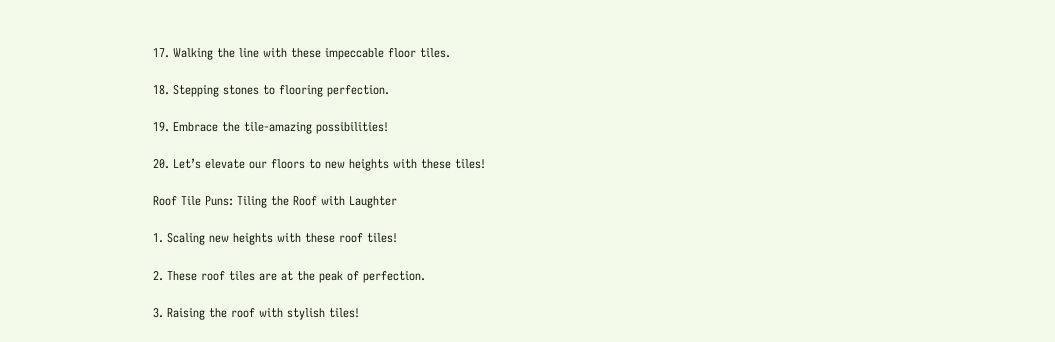17. Walking the line with these impeccable floor tiles.

18. Stepping stones to flooring perfection.

19. Embrace the tile-amazing possibilities!

20. Let’s elevate our floors to new heights with these tiles!

Roof Tile Puns: Tiling the Roof with Laughter

1. Scaling new heights with these roof tiles!

2. These roof tiles are at the peak of perfection.

3. Raising the roof with stylish tiles!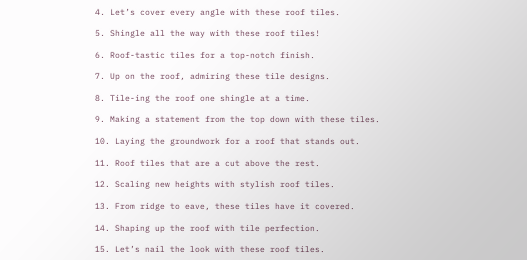4. Let’s cover every angle with these roof tiles.

5. Shingle all the way with these roof tiles!

6. Roof-tastic tiles for a top-notch finish.

7. Up on the roof, admiring these tile designs.

8. Tile-ing the roof one shingle at a time.

9. Making a statement from the top down with these tiles.

10. Laying the groundwork for a roof that stands out.

11. Roof tiles that are a cut above the rest.

12. Scaling new heights with stylish roof tiles.

13. From ridge to eave, these tiles have it covered.

14. Shaping up the roof with tile perfection.

15. Let’s nail the look with these roof tiles.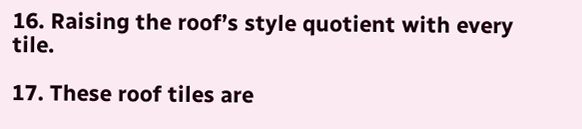16. Raising the roof’s style quotient with every tile.

17. These roof tiles are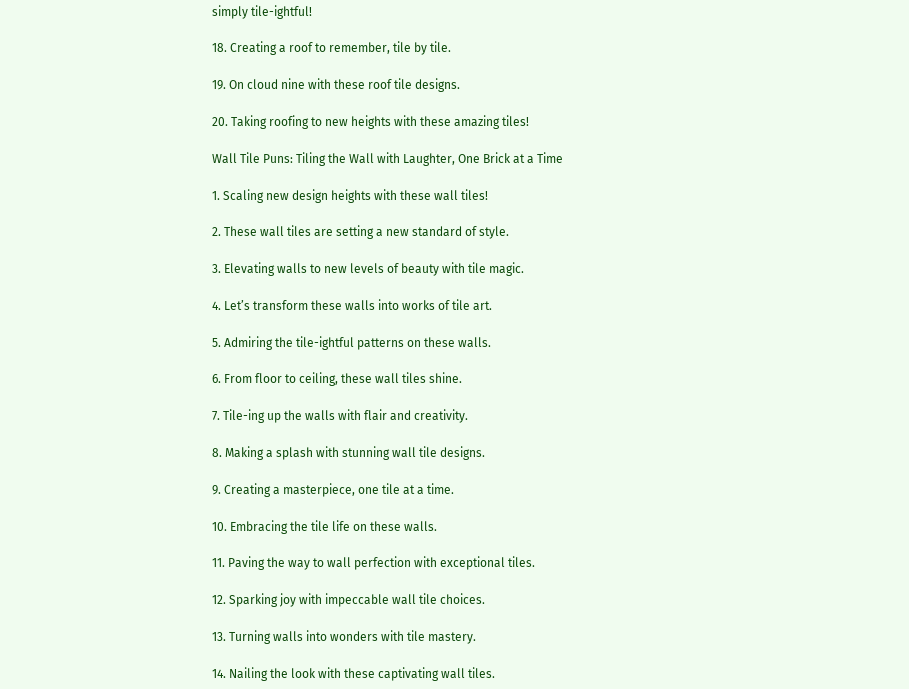simply tile-ightful!

18. Creating a roof to remember, tile by tile.

19. On cloud nine with these roof tile designs.

20. Taking roofing to new heights with these amazing tiles!

Wall Tile Puns: Tiling the Wall with Laughter, One Brick at a Time

1. Scaling new design heights with these wall tiles!

2. These wall tiles are setting a new standard of style.

3. Elevating walls to new levels of beauty with tile magic.

4. Let’s transform these walls into works of tile art.

5. Admiring the tile-ightful patterns on these walls.

6. From floor to ceiling, these wall tiles shine.

7. Tile-ing up the walls with flair and creativity.

8. Making a splash with stunning wall tile designs.

9. Creating a masterpiece, one tile at a time.

10. Embracing the tile life on these walls.

11. Paving the way to wall perfection with exceptional tiles.

12. Sparking joy with impeccable wall tile choices.

13. Turning walls into wonders with tile mastery.

14. Nailing the look with these captivating wall tiles.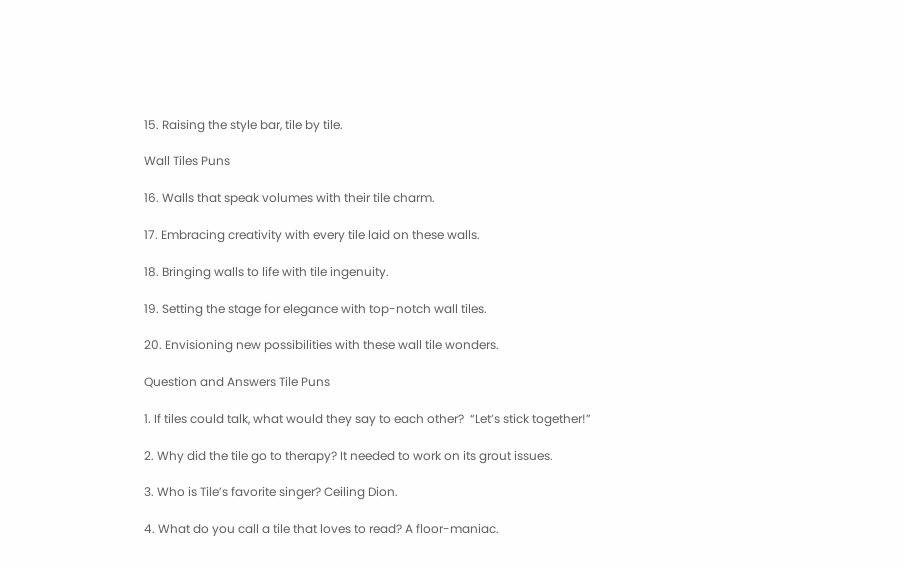15. Raising the style bar, tile by tile.

Wall Tiles Puns

16. Walls that speak volumes with their tile charm.

17. Embracing creativity with every tile laid on these walls.

18. Bringing walls to life with tile ingenuity.

19. Setting the stage for elegance with top-notch wall tiles.

20. Envisioning new possibilities with these wall tile wonders.

Question and Answers Tile Puns

1. If tiles could talk, what would they say to each other?  “Let’s stick together!”

2. Why did the tile go to therapy? It needed to work on its grout issues.

3. Who is Tile’s favorite singer? Ceiling Dion.

4. What do you call a tile that loves to read? A floor-maniac.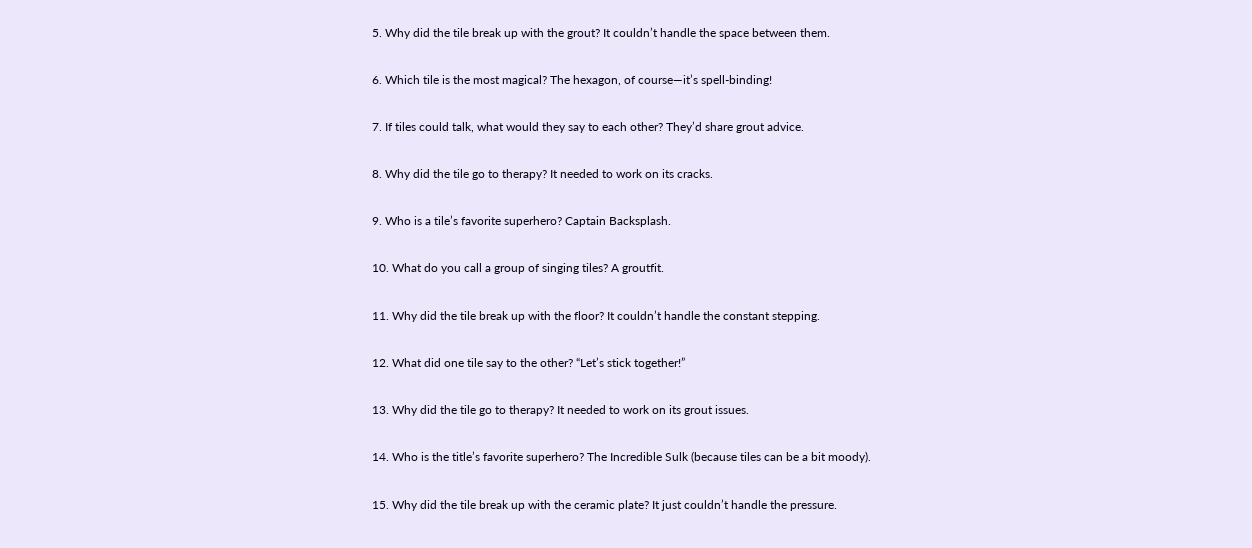5. Why did the tile break up with the grout? It couldn’t handle the space between them.

6. Which tile is the most magical? The hexagon, of course—it’s spell-binding!

7. If tiles could talk, what would they say to each other? They’d share grout advice.

8. Why did the tile go to therapy? It needed to work on its cracks.

9. Who is a tile’s favorite superhero? Captain Backsplash.

10. What do you call a group of singing tiles? A groutfit.

11. Why did the tile break up with the floor? It couldn’t handle the constant stepping.

12. What did one tile say to the other? “Let’s stick together!”

13. Why did the tile go to therapy? It needed to work on its grout issues.

14. Who is the title’s favorite superhero? The Incredible Sulk (because tiles can be a bit moody).

15. Why did the tile break up with the ceramic plate? It just couldn’t handle the pressure.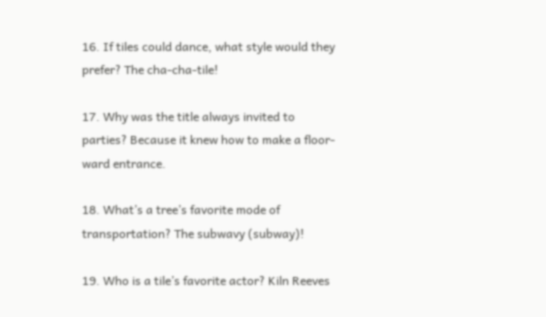16. If tiles could dance, what style would they prefer? The cha-cha-tile!

17. Why was the title always invited to parties? Because it knew how to make a floor-ward entrance.

18. What’s a tree’s favorite mode of transportation? The subwavy (subway)!

19. Who is a tile’s favorite actor? Kiln Reeves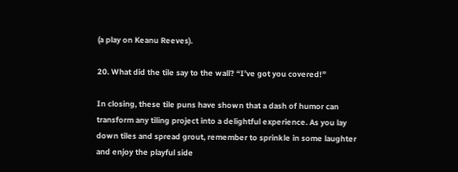(a play on Keanu Reeves).

20. What did the tile say to the wall? “I’ve got you covered!”

In closing, these tile puns have shown that a dash of humor can transform any tiling project into a delightful experience. As you lay down tiles and spread grout, remember to sprinkle in some laughter and enjoy the playful side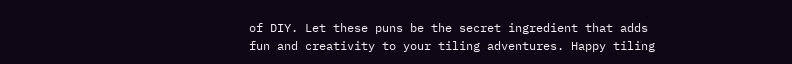of DIY. Let these puns be the secret ingredient that adds fun and creativity to your tiling adventures. Happy tiling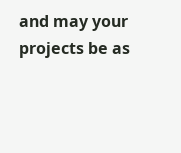and may your projects be as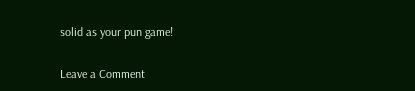solid as your pun game!

Leave a Comment